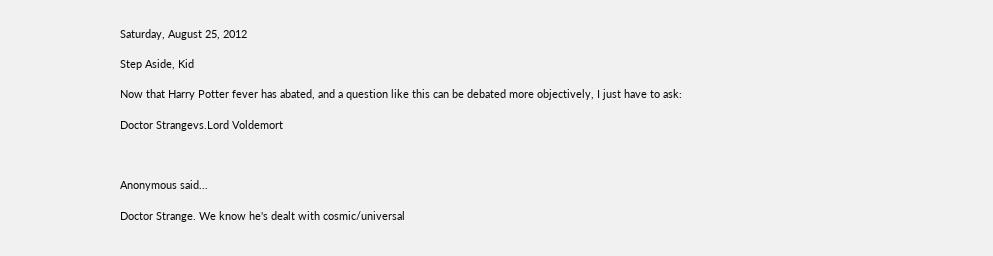Saturday, August 25, 2012

Step Aside, Kid

Now that Harry Potter fever has abated, and a question like this can be debated more objectively, I just have to ask:

Doctor Strangevs.Lord Voldemort



Anonymous said...

Doctor Strange. We know he's dealt with cosmic/universal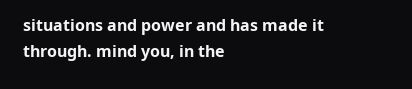situations and power and has made it through. mind you, in the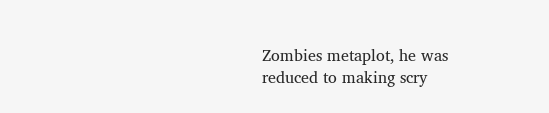Zombies metaplot, he was reduced to making scry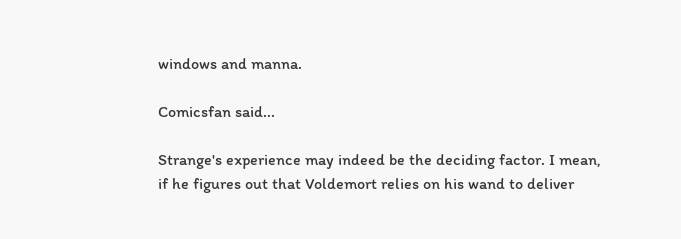windows and manna.

Comicsfan said...

Strange's experience may indeed be the deciding factor. I mean, if he figures out that Voldemort relies on his wand to deliver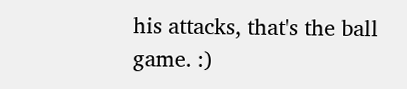his attacks, that's the ball game. :)